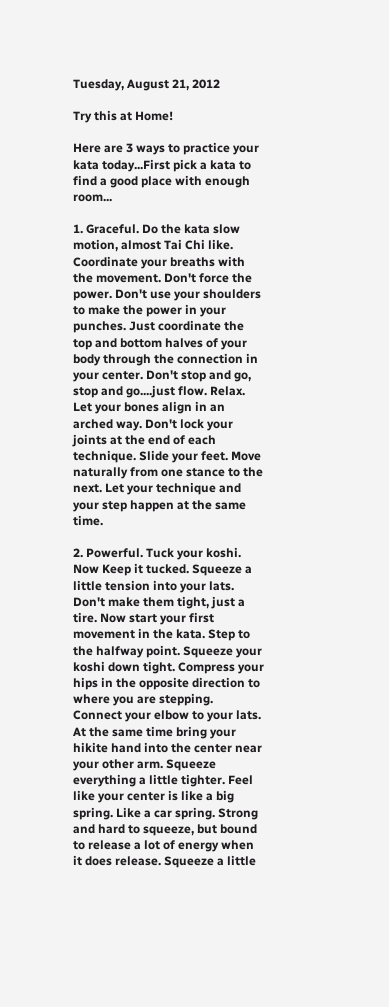Tuesday, August 21, 2012

Try this at Home!

Here are 3 ways to practice your kata today...First pick a kata to find a good place with enough room...

1. Graceful. Do the kata slow motion, almost Tai Chi like. Coordinate your breaths with the movement. Don't force the power. Don't use your shoulders to make the power in your punches. Just coordinate the top and bottom halves of your body through the connection in your center. Don't stop and go, stop and go....just flow. Relax. Let your bones align in an arched way. Don't lock your joints at the end of each technique. Slide your feet. Move naturally from one stance to the next. Let your technique and your step happen at the same time.

2. Powerful. Tuck your koshi. Now Keep it tucked. Squeeze a little tension into your lats. Don't make them tight, just a tire. Now start your first movement in the kata. Step to the halfway point. Squeeze your koshi down tight. Compress your hips in the opposite direction to where you are stepping. Connect your elbow to your lats. At the same time bring your hikite hand into the center near your other arm. Squeeze everything a little tighter. Feel like your center is like a big spring. Like a car spring. Strong and hard to squeeze, but bound to release a lot of energy when it does release. Squeeze a little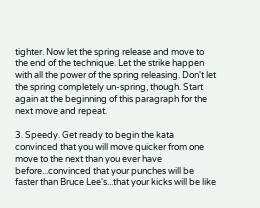tighter. Now let the spring release and move to the end of the technique. Let the strike happen with all the power of the spring releasing. Don't let the spring completely un-spring, though. Start again at the beginning of this paragraph for the next move and repeat.

3. Speedy. Get ready to begin the kata convinced that you will move quicker from one move to the next than you ever have before...convinced that your punches will be faster than Bruce Lee's...that your kicks will be like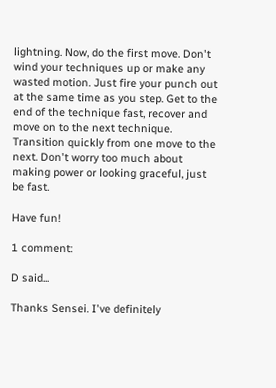lightning. Now, do the first move. Don't wind your techniques up or make any wasted motion. Just fire your punch out at the same time as you step. Get to the end of the technique fast, recover and move on to the next technique. Transition quickly from one move to the next. Don't worry too much about making power or looking graceful, just be fast.

Have fun!

1 comment:

D said...

Thanks Sensei. I've definitely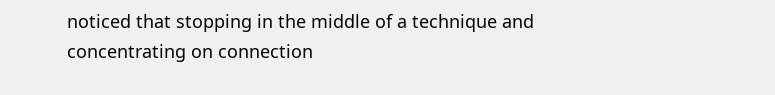noticed that stopping in the middle of a technique and concentrating on connection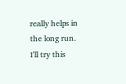really helps in the long run.
I'll try this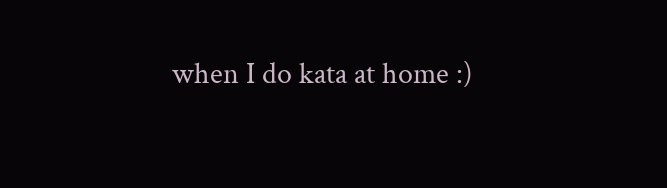when I do kata at home :)